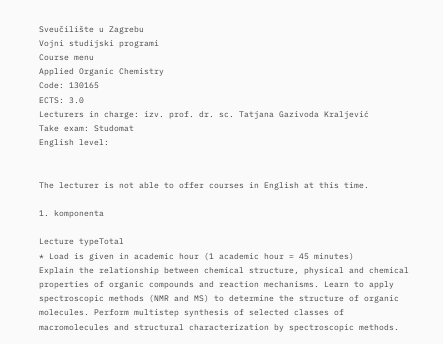Sveučilište u Zagrebu
Vojni studijski programi
Course menu
Applied Organic Chemistry
Code: 130165
ECTS: 3.0
Lecturers in charge: izv. prof. dr. sc. Tatjana Gazivoda Kraljević
Take exam: Studomat
English level:


The lecturer is not able to offer courses in English at this time.

1. komponenta

Lecture typeTotal
* Load is given in academic hour (1 academic hour = 45 minutes)
Explain the relationship between chemical structure, physical and chemical properties of organic compounds and reaction mechanisms. Learn to apply spectroscopic methods (NMR and MS) to determine the structure of organic molecules. Perform multistep synthesis of selected classes of macromolecules and structural characterization by spectroscopic methods.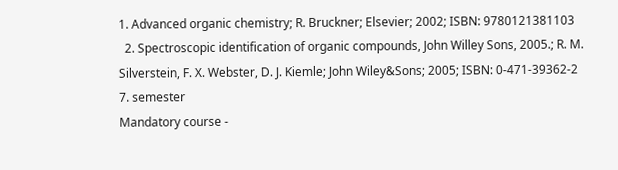1. Advanced organic chemistry; R. Bruckner; Elsevier; 2002; ISBN: 9780121381103
  2. Spectroscopic identification of organic compounds, John Willey Sons, 2005.; R. M. Silverstein, F. X. Webster, D. J. Kiemle; John Wiley&Sons; 2005; ISBN: 0-471-39362-2
7. semester
Mandatory course -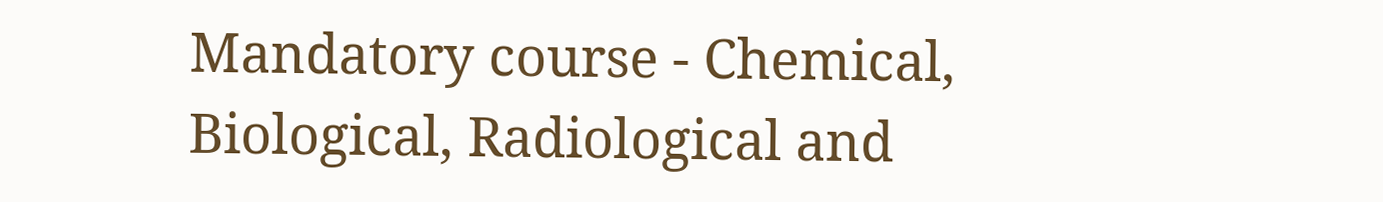Mandatory course - Chemical, Biological, Radiological and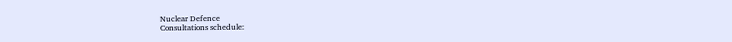Nuclear Defence
Consultations schedule: